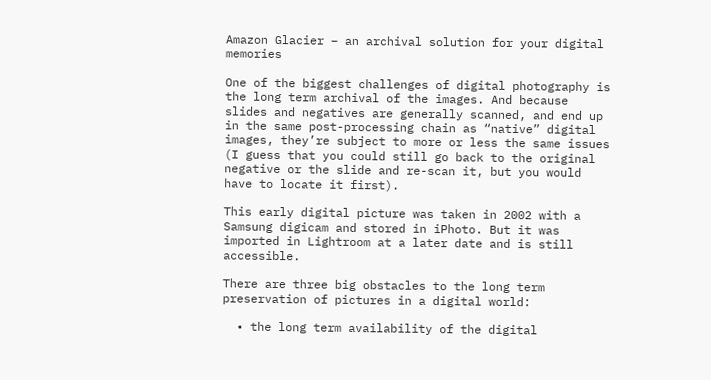Amazon Glacier – an archival solution for your digital memories

One of the biggest challenges of digital photography is the long term archival of the images. And because slides and negatives are generally scanned, and end up in the same post-processing chain as “native” digital images, they’re subject to more or less the same issues (I guess that you could still go back to the original negative or the slide and re-scan it, but you would have to locate it first).

This early digital picture was taken in 2002 with a Samsung digicam and stored in iPhoto. But it was imported in Lightroom at a later date and is still accessible.

There are three big obstacles to the long term preservation of pictures in a digital world:

  • the long term availability of the digital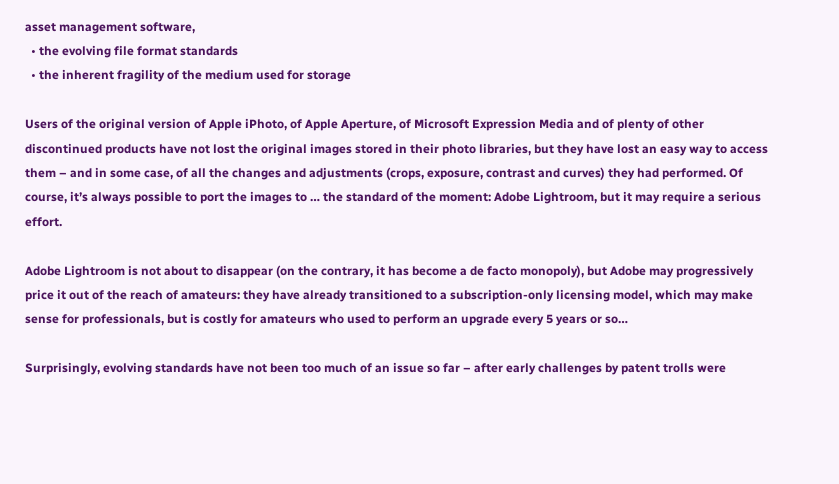asset management software,
  • the evolving file format standards
  • the inherent fragility of the medium used for storage

Users of the original version of Apple iPhoto, of Apple Aperture, of Microsoft Expression Media and of plenty of other discontinued products have not lost the original images stored in their photo libraries, but they have lost an easy way to access them – and in some case, of all the changes and adjustments (crops, exposure, contrast and curves) they had performed. Of course, it’s always possible to port the images to … the standard of the moment: Adobe Lightroom, but it may require a serious effort.

Adobe Lightroom is not about to disappear (on the contrary, it has become a de facto monopoly), but Adobe may progressively price it out of the reach of amateurs: they have already transitioned to a subscription-only licensing model, which may make sense for professionals, but is costly for amateurs who used to perform an upgrade every 5 years or so…

Surprisingly, evolving standards have not been too much of an issue so far – after early challenges by patent trolls were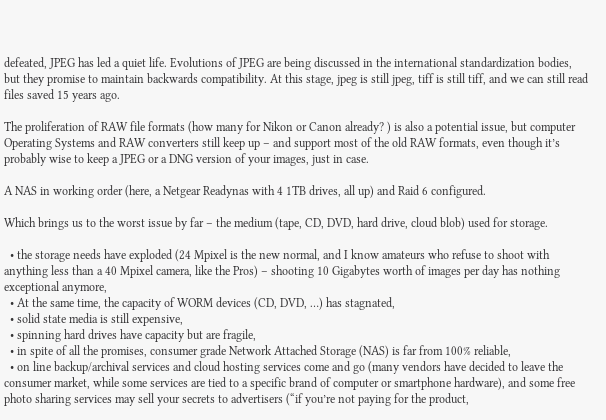defeated, JPEG has led a quiet life. Evolutions of JPEG are being discussed in the international standardization bodies, but they promise to maintain backwards compatibility. At this stage, jpeg is still jpeg, tiff is still tiff, and we can still read files saved 15 years ago.

The proliferation of RAW file formats (how many for Nikon or Canon already? ) is also a potential issue, but computer Operating Systems and RAW converters still keep up – and support most of the old RAW formats, even though it’s probably wise to keep a JPEG or a DNG version of your images, just in case.

A NAS in working order (here, a Netgear Readynas with 4 1TB drives, all up) and Raid 6 configured.

Which brings us to the worst issue by far – the medium (tape, CD, DVD, hard drive, cloud blob) used for storage.

  • the storage needs have exploded (24 Mpixel is the new normal, and I know amateurs who refuse to shoot with anything less than a 40 Mpixel camera, like the Pros) – shooting 10 Gigabytes worth of images per day has nothing exceptional anymore,
  • At the same time, the capacity of WORM devices (CD, DVD, …) has stagnated,
  • solid state media is still expensive,
  • spinning hard drives have capacity but are fragile,
  • in spite of all the promises, consumer grade Network Attached Storage (NAS) is far from 100% reliable,
  • on line backup/archival services and cloud hosting services come and go (many vendors have decided to leave the consumer market, while some services are tied to a specific brand of computer or smartphone hardware), and some free photo sharing services may sell your secrets to advertisers (“if you’re not paying for the product,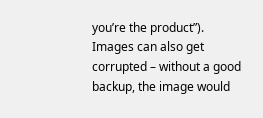you’re the product”).
Images can also get corrupted – without a good backup, the image would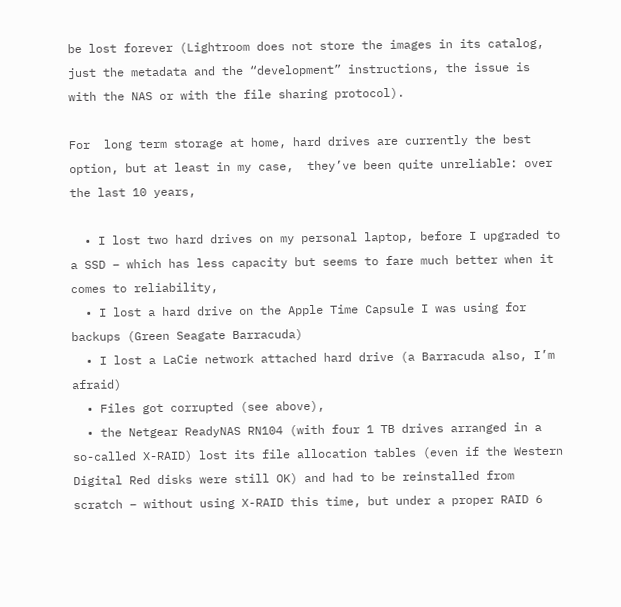be lost forever (Lightroom does not store the images in its catalog, just the metadata and the “development” instructions, the issue is with the NAS or with the file sharing protocol).

For  long term storage at home, hard drives are currently the best option, but at least in my case,  they’ve been quite unreliable: over the last 10 years,

  • I lost two hard drives on my personal laptop, before I upgraded to a SSD – which has less capacity but seems to fare much better when it comes to reliability,
  • I lost a hard drive on the Apple Time Capsule I was using for backups (Green Seagate Barracuda)
  • I lost a LaCie network attached hard drive (a Barracuda also, I’m afraid)
  • Files got corrupted (see above),
  • the Netgear ReadyNAS RN104 (with four 1 TB drives arranged in a so-called X-RAID) lost its file allocation tables (even if the Western Digital Red disks were still OK) and had to be reinstalled from scratch – without using X-RAID this time, but under a proper RAID 6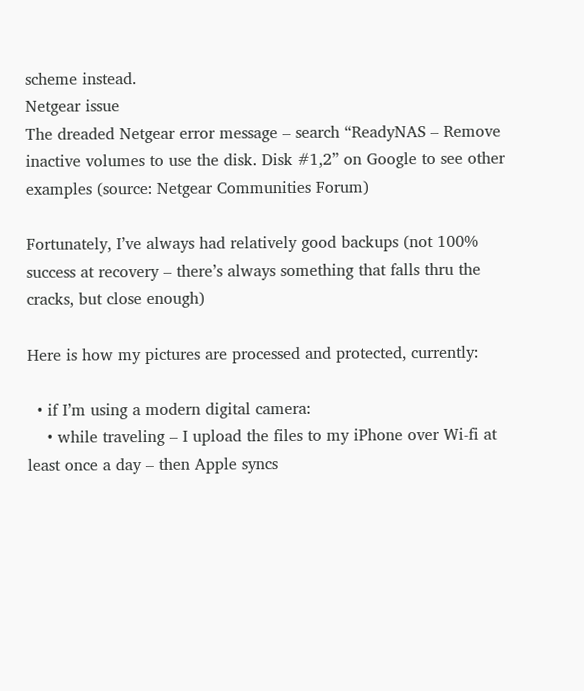scheme instead.
Netgear issue
The dreaded Netgear error message – search “ReadyNAS – Remove inactive volumes to use the disk. Disk #1,2” on Google to see other examples (source: Netgear Communities Forum)

Fortunately, I’ve always had relatively good backups (not 100% success at recovery – there’s always something that falls thru the cracks, but close enough)

Here is how my pictures are processed and protected, currently:

  • if I’m using a modern digital camera:
    • while traveling – I upload the files to my iPhone over Wi-fi at least once a day – then Apple syncs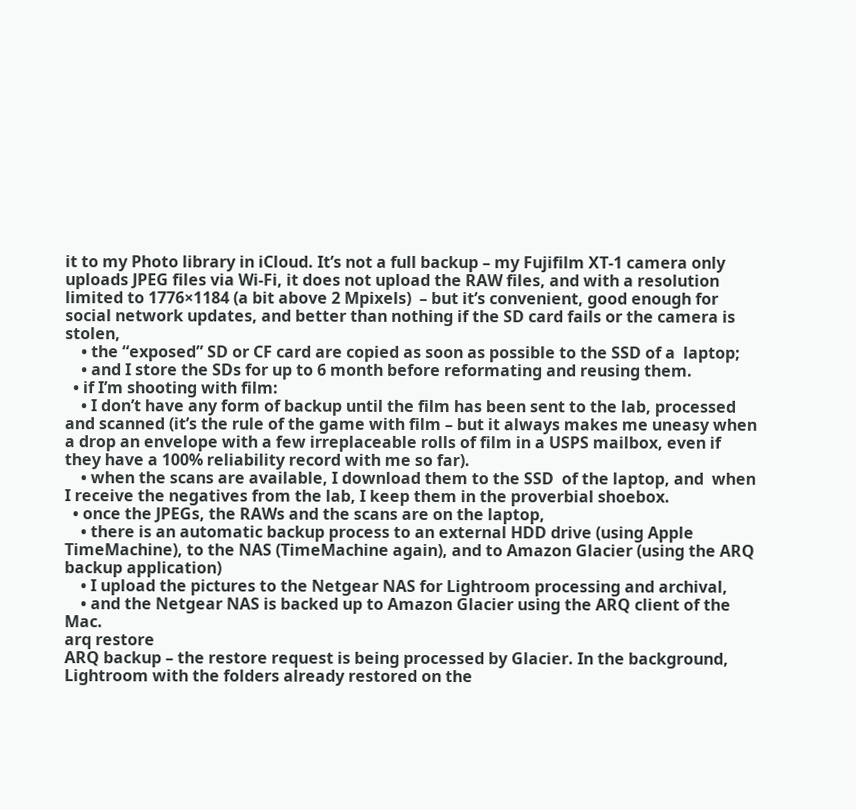it to my Photo library in iCloud. It’s not a full backup – my Fujifilm XT-1 camera only uploads JPEG files via Wi-Fi, it does not upload the RAW files, and with a resolution limited to 1776×1184 (a bit above 2 Mpixels)  – but it’s convenient, good enough for social network updates, and better than nothing if the SD card fails or the camera is stolen,
    • the “exposed” SD or CF card are copied as soon as possible to the SSD of a  laptop;
    • and I store the SDs for up to 6 month before reformating and reusing them.
  • if I’m shooting with film:
    • I don’t have any form of backup until the film has been sent to the lab, processed and scanned (it’s the rule of the game with film – but it always makes me uneasy when a drop an envelope with a few irreplaceable rolls of film in a USPS mailbox, even if they have a 100% reliability record with me so far).
    • when the scans are available, I download them to the SSD  of the laptop, and  when I receive the negatives from the lab, I keep them in the proverbial shoebox.
  • once the JPEGs, the RAWs and the scans are on the laptop,
    • there is an automatic backup process to an external HDD drive (using Apple TimeMachine), to the NAS (TimeMachine again), and to Amazon Glacier (using the ARQ backup application)
    • I upload the pictures to the Netgear NAS for Lightroom processing and archival,
    • and the Netgear NAS is backed up to Amazon Glacier using the ARQ client of the Mac.
arq restore
ARQ backup – the restore request is being processed by Glacier. In the background, Lightroom with the folders already restored on the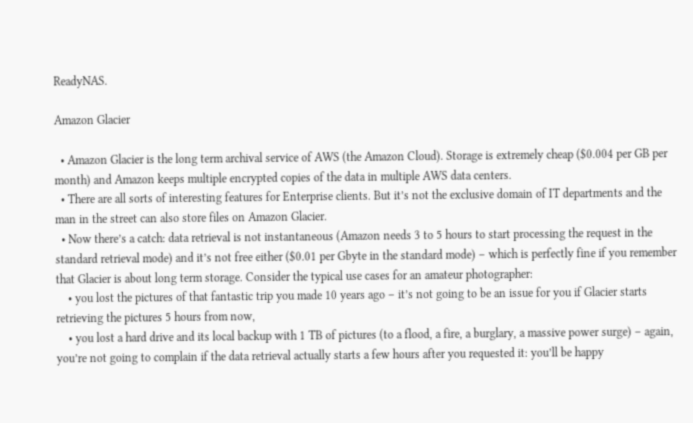ReadyNAS.

Amazon Glacier

  • Amazon Glacier is the long term archival service of AWS (the Amazon Cloud). Storage is extremely cheap ($0.004 per GB per month) and Amazon keeps multiple encrypted copies of the data in multiple AWS data centers.
  • There are all sorts of interesting features for Enterprise clients. But it’s not the exclusive domain of IT departments and the man in the street can also store files on Amazon Glacier.
  • Now there’s a catch: data retrieval is not instantaneous (Amazon needs 3 to 5 hours to start processing the request in the standard retrieval mode) and it’s not free either ($0.01 per Gbyte in the standard mode) – which is perfectly fine if you remember that Glacier is about long term storage. Consider the typical use cases for an amateur photographer:
    • you lost the pictures of that fantastic trip you made 10 years ago – it’s not going to be an issue for you if Glacier starts retrieving the pictures 5 hours from now,
    • you lost a hard drive and its local backup with 1 TB of pictures (to a flood, a fire, a burglary, a massive power surge) – again, you’re not going to complain if the data retrieval actually starts a few hours after you requested it: you’ll be happy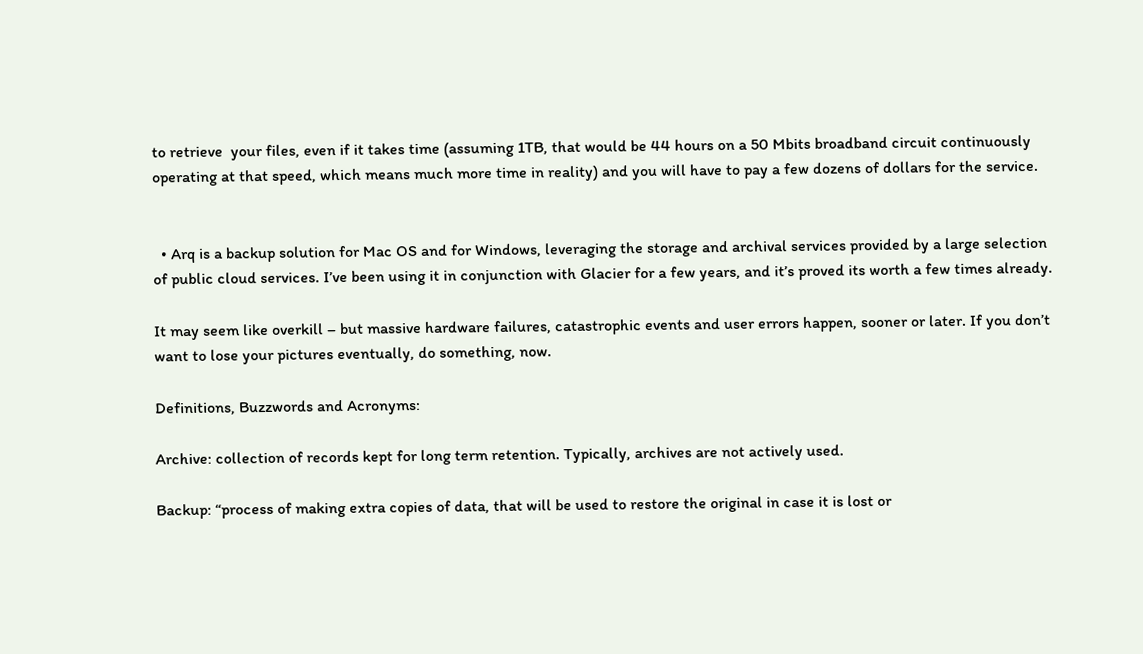to retrieve  your files, even if it takes time (assuming 1TB, that would be 44 hours on a 50 Mbits broadband circuit continuously operating at that speed, which means much more time in reality) and you will have to pay a few dozens of dollars for the service.


  • Arq is a backup solution for Mac OS and for Windows, leveraging the storage and archival services provided by a large selection of public cloud services. I’ve been using it in conjunction with Glacier for a few years, and it’s proved its worth a few times already.

It may seem like overkill – but massive hardware failures, catastrophic events and user errors happen, sooner or later. If you don’t want to lose your pictures eventually, do something, now.

Definitions, Buzzwords and Acronyms:

Archive: collection of records kept for long term retention. Typically, archives are not actively used.

Backup: “process of making extra copies of data, that will be used to restore the original in case it is lost or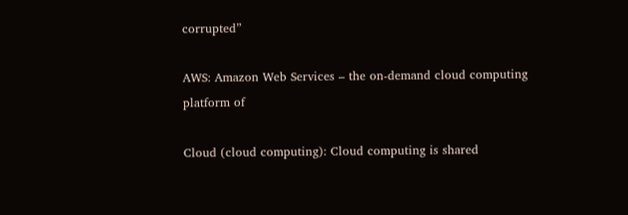corrupted”

AWS: Amazon Web Services – the on-demand cloud computing platform of

Cloud (cloud computing): Cloud computing is shared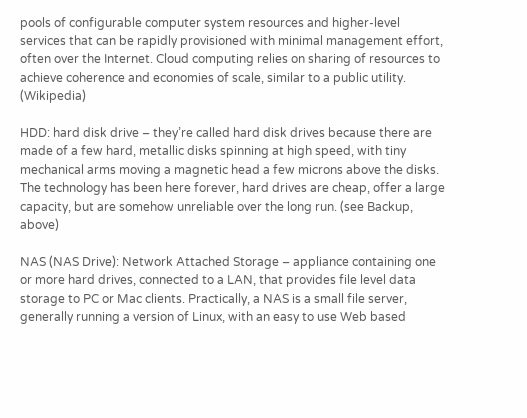pools of configurable computer system resources and higher-level services that can be rapidly provisioned with minimal management effort, often over the Internet. Cloud computing relies on sharing of resources to achieve coherence and economies of scale, similar to a public utility. (Wikipedia)

HDD: hard disk drive – they’re called hard disk drives because there are made of a few hard, metallic disks spinning at high speed, with tiny mechanical arms moving a magnetic head a few microns above the disks. The technology has been here forever, hard drives are cheap, offer a large capacity, but are somehow unreliable over the long run. (see Backup, above)

NAS (NAS Drive): Network Attached Storage – appliance containing one or more hard drives, connected to a LAN, that provides file level data storage to PC or Mac clients. Practically, a NAS is a small file server, generally running a version of Linux, with an easy to use Web based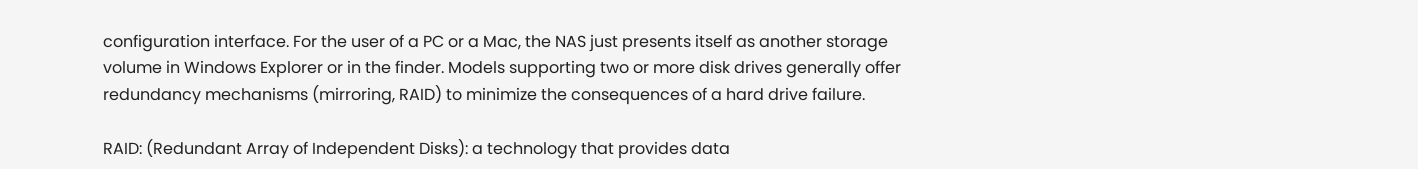configuration interface. For the user of a PC or a Mac, the NAS just presents itself as another storage volume in Windows Explorer or in the finder. Models supporting two or more disk drives generally offer redundancy mechanisms (mirroring, RAID) to minimize the consequences of a hard drive failure.

RAID: (Redundant Array of Independent Disks): a technology that provides data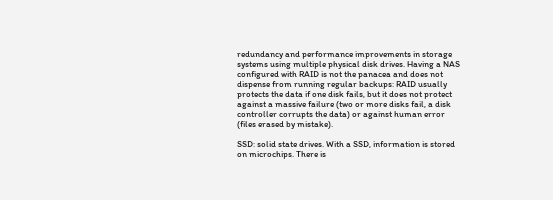redundancy and performance improvements in storage systems using multiple physical disk drives. Having a NAS configured with RAID is not the panacea and does not dispense from running regular backups: RAID usually protects the data if one disk fails, but it does not protect against a massive failure (two or more disks fail, a disk controller corrupts the data) or against human error (files erased by mistake).

SSD: solid state drives. With a SSD, information is stored on microchips. There is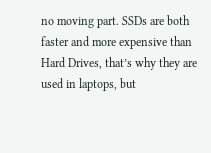no moving part. SSDs are both faster and more expensive than Hard Drives, that’s why they are used in laptops, but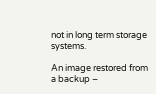not in long term storage systems.

An image restored from a backup –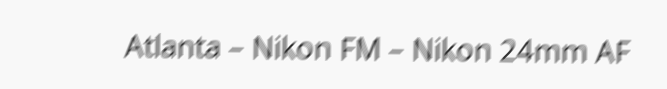Atlanta – Nikon FM – Nikon 24mm AF